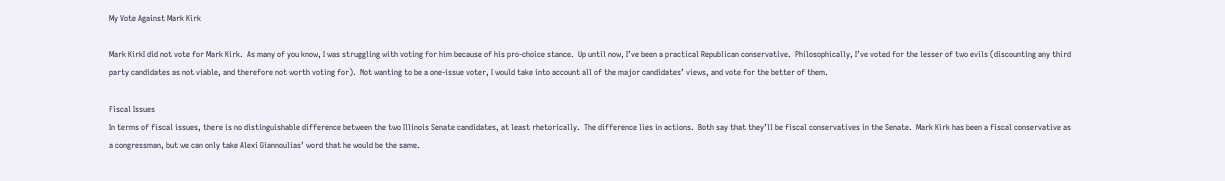My Vote Against Mark Kirk

Mark KirkI did not vote for Mark Kirk.  As many of you know, I was struggling with voting for him because of his pro-choice stance.  Up until now, I’ve been a practical Republican conservative.  Philosophically, I’ve voted for the lesser of two evils (discounting any third party candidates as not viable, and therefore not worth voting for).  Not wanting to be a one-issue voter, I would take into account all of the major candidates’ views, and vote for the better of them.

Fiscal Issues
In terms of fiscal issues, there is no distinguishable difference between the two Illinois Senate candidates, at least rhetorically.  The difference lies in actions.  Both say that they’ll be fiscal conservatives in the Senate.  Mark Kirk has been a fiscal conservative as a congressman, but we can only take Alexi Giannoulias’ word that he would be the same.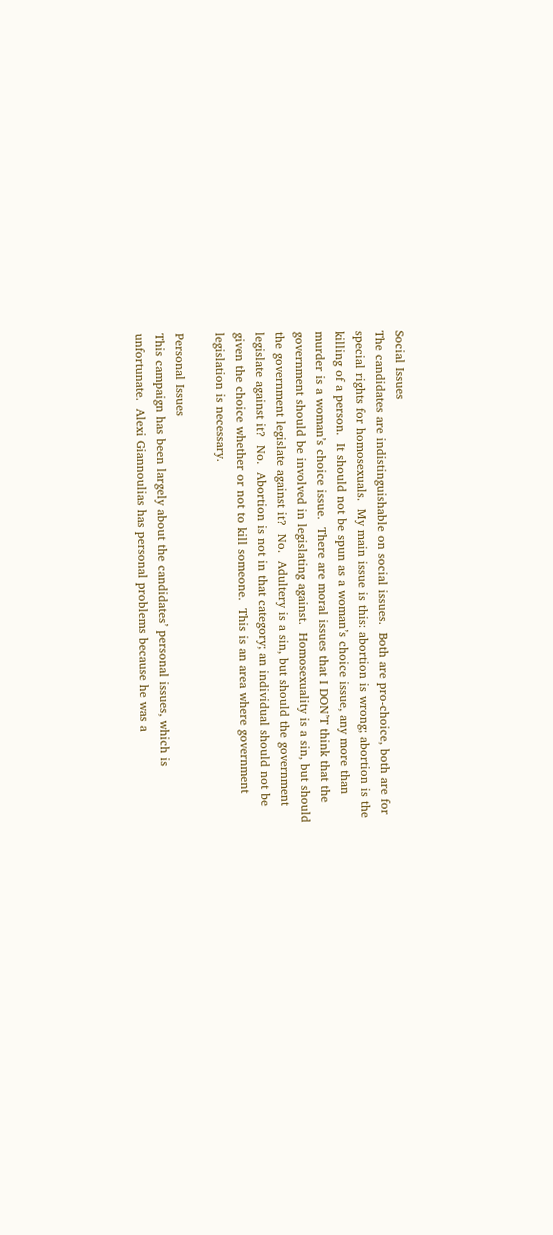Social Issues
The candidates are indistinguishable on social issues.  Both are pro-choice, both are for special rights for homosexuals.  My main issue is this: abortion is wrong; abortion is the killing of a person.  It should not be spun as a woman’s choice issue, any more than murder is a woman’s choice issue.  There are moral issues that I DON’T think that the government should be involved in legislating against.  Homosexuality is a sin, but should the government legislate against it?  No.  Adultery is a sin, but should the government legislate against it?  No.  Abortion is not in that category; an individual should not be given the choice whether or not to kill someone.  This is an area where government legislation is necessary.

Personal Issues
This campaign has been largely about the candidates’ personal issues, which is unfortunate.  Alexi Giannoulias has personal problems because he was a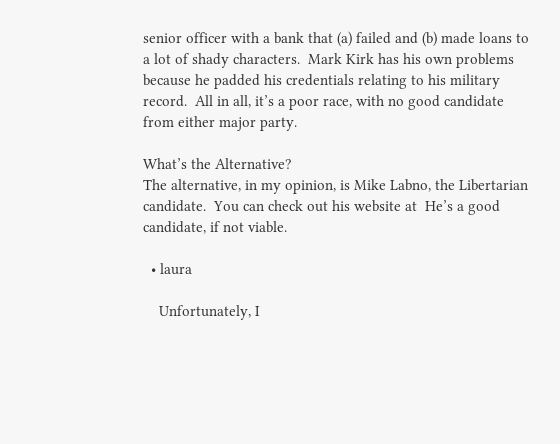senior officer with a bank that (a) failed and (b) made loans to a lot of shady characters.  Mark Kirk has his own problems because he padded his credentials relating to his military record.  All in all, it’s a poor race, with no good candidate from either major party.

What’s the Alternative?
The alternative, in my opinion, is Mike Labno, the Libertarian candidate.  You can check out his website at  He’s a good candidate, if not viable.

  • laura

    Unfortunately, I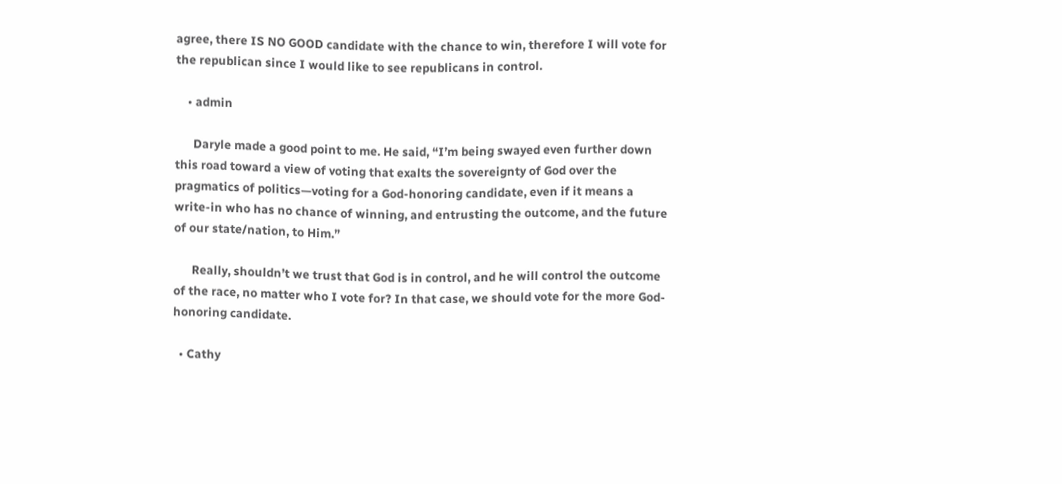agree, there IS NO GOOD candidate with the chance to win, therefore I will vote for the republican since I would like to see republicans in control.

    • admin

      Daryle made a good point to me. He said, “I’m being swayed even further down this road toward a view of voting that exalts the sovereignty of God over the pragmatics of politics—voting for a God-honoring candidate, even if it means a write-in who has no chance of winning, and entrusting the outcome, and the future of our state/nation, to Him.”

      Really, shouldn’t we trust that God is in control, and he will control the outcome of the race, no matter who I vote for? In that case, we should vote for the more God-honoring candidate.

  • Cathy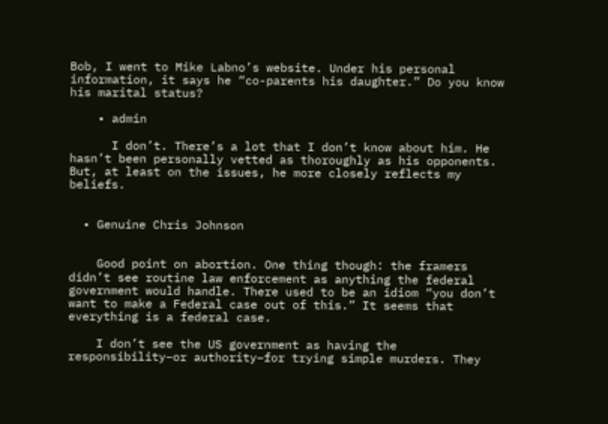Bob, I went to Mike Labno’s website. Under his personal information, it says he “co-parents his daughter.” Do you know his marital status?

    • admin

      I don’t. There’s a lot that I don’t know about him. He hasn’t been personally vetted as thoroughly as his opponents. But, at least on the issues, he more closely reflects my beliefs.


  • Genuine Chris Johnson


    Good point on abortion. One thing though: the framers didn’t see routine law enforcement as anything the federal government would handle. There used to be an idiom “you don’t want to make a Federal case out of this.” It seems that everything is a federal case.

    I don’t see the US government as having the responsibility–or authority–for trying simple murders. They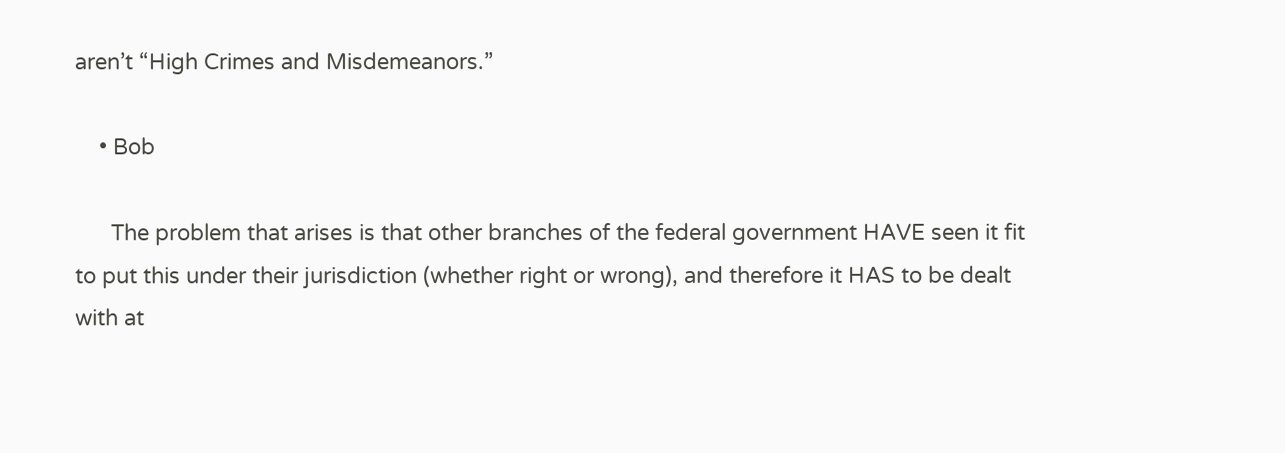aren’t “High Crimes and Misdemeanors.”

    • Bob

      The problem that arises is that other branches of the federal government HAVE seen it fit to put this under their jurisdiction (whether right or wrong), and therefore it HAS to be dealt with at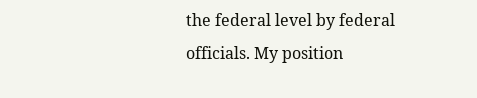the federal level by federal officials. My position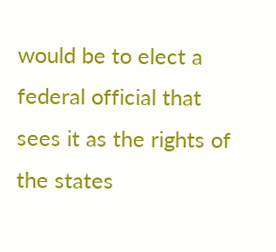would be to elect a federal official that sees it as the rights of the states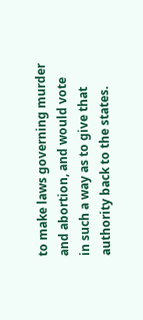to make laws governing murder and abortion, and would vote in such a way as to give that authority back to the states.